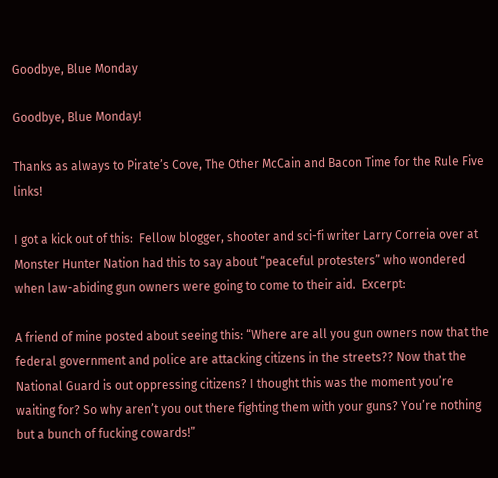Goodbye, Blue Monday

Goodbye, Blue Monday!

Thanks as always to Pirate’s Cove, The Other McCain and Bacon Time for the Rule Five links!

I got a kick out of this:  Fellow blogger, shooter and sci-fi writer Larry Correia over at Monster Hunter Nation had this to say about “peaceful protesters” who wondered when law-abiding gun owners were going to come to their aid.  Excerpt:

A friend of mine posted about seeing this: “Where are all you gun owners now that the federal government and police are attacking citizens in the streets?? Now that the National Guard is out oppressing citizens? I thought this was the moment you’re waiting for? So why aren’t you out there fighting them with your guns? You’re nothing but a bunch of fucking cowards!”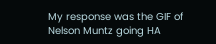My response was the GIF of Nelson Muntz going HA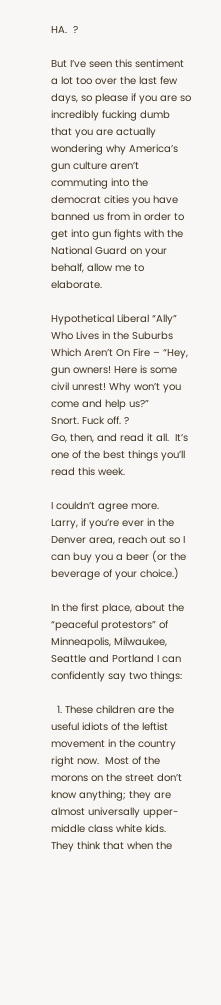HA.  ?

But I’ve seen this sentiment a lot too over the last few days, so please if you are so incredibly fucking dumb that you are actually wondering why America’s gun culture aren’t commuting into the democrat cities you have banned us from in order to get into gun fights with the National Guard on your behalf, allow me to elaborate.

Hypothetical Liberal “Ally” Who Lives in the Suburbs Which Aren’t On Fire – “Hey, gun owners! Here is some civil unrest! Why won’t you come and help us?”
Snort. Fuck off. ?
Go, then, and read it all.  It’s one of the best things you’ll read this week.

I couldn’t agree more.  Larry, if you’re ever in the Denver area, reach out so I can buy you a beer (or the beverage of your choice.)

In the first place, about the “peaceful protestors” of Minneapolis, Milwaukee, Seattle and Portland I can confidently say two things:

  1. These children are the useful idiots of the leftist movement in the country right now.  Most of the morons on the street don’t know anything; they are almost universally upper-middle class white kids.  They think that when the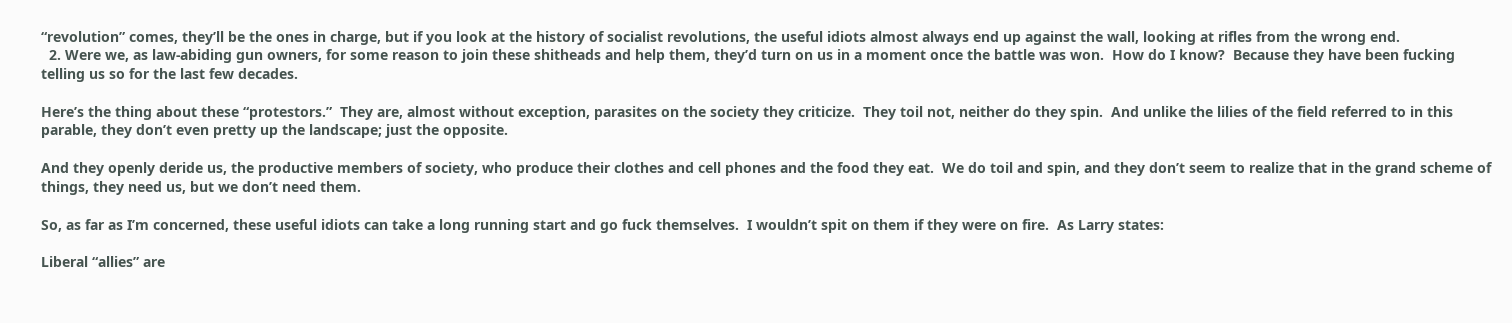“revolution” comes, they’ll be the ones in charge, but if you look at the history of socialist revolutions, the useful idiots almost always end up against the wall, looking at rifles from the wrong end.
  2. Were we, as law-abiding gun owners, for some reason to join these shitheads and help them, they’d turn on us in a moment once the battle was won.  How do I know?  Because they have been fucking telling us so for the last few decades.

Here’s the thing about these “protestors.”  They are, almost without exception, parasites on the society they criticize.  They toil not, neither do they spin.  And unlike the lilies of the field referred to in this parable, they don’t even pretty up the landscape; just the opposite.

And they openly deride us, the productive members of society, who produce their clothes and cell phones and the food they eat.  We do toil and spin, and they don’t seem to realize that in the grand scheme of things, they need us, but we don’t need them.

So, as far as I’m concerned, these useful idiots can take a long running start and go fuck themselves.  I wouldn’t spit on them if they were on fire.  As Larry states:

Liberal “allies” are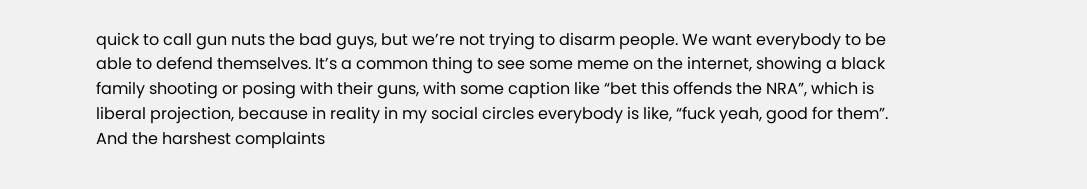quick to call gun nuts the bad guys, but we’re not trying to disarm people. We want everybody to be able to defend themselves. It’s a common thing to see some meme on the internet, showing a black family shooting or posing with their guns, with some caption like “bet this offends the NRA”, which is liberal projection, because in reality in my social circles everybody is like, “fuck yeah, good for them”. And the harshest complaints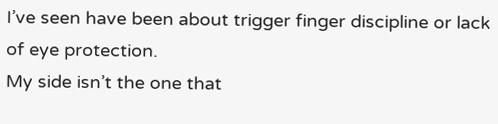I’ve seen have been about trigger finger discipline or lack of eye protection.
My side isn’t the one that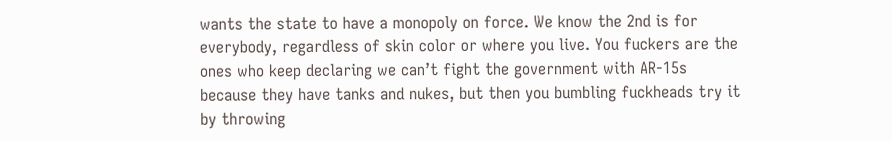wants the state to have a monopoly on force. We know the 2nd is for everybody, regardless of skin color or where you live. You fuckers are the ones who keep declaring we can’t fight the government with AR-15s because they have tanks and nukes, but then you bumbling fuckheads try it by throwing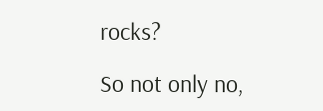rocks?

So not only no,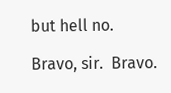but hell no.

Bravo, sir.  Bravo.